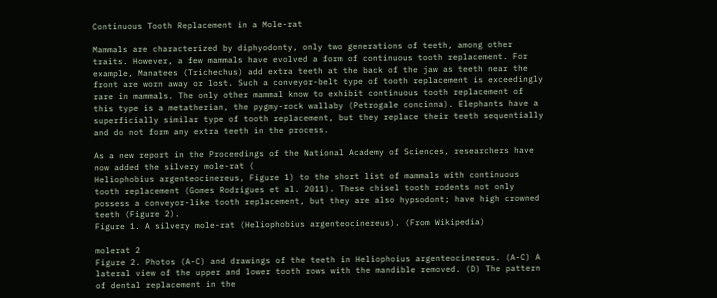Continuous Tooth Replacement in a Mole-rat

Mammals are characterized by diphyodonty, only two generations of teeth, among other traits. However, a few mammals have evolved a form of continuous tooth replacement. For example, Manatees (Trichechus) add extra teeth at the back of the jaw as teeth near the front are worn away or lost. Such a conveyor-belt type of tooth replacement is exceedingly rare in mammals. The only other mammal know to exhibit continuous tooth replacement of this type is a metatherian, the pygmy-rock wallaby (Petrogale concinna). Elephants have a superficially similar type of tooth replacement, but they replace their teeth sequentially and do not form any extra teeth in the process.

As a new report in the Proceedings of the National Academy of Sciences, researchers have now added the silvery mole-rat (
Heliophobius argenteocinereus, Figure 1) to the short list of mammals with continuous tooth replacement (Gomes Rodrigues et al. 2011). These chisel tooth rodents not only possess a conveyor-like tooth replacement, but they are also hypsodont; have high crowned teeth (Figure 2).
Figure 1. A silvery mole-rat (Heliophobius argenteocinereus). (From Wikipedia)

molerat 2
Figure 2. Photos (A-C) and drawings of the teeth in Heliophoius argenteocinereus. (A-C) A lateral view of the upper and lower tooth rows with the mandible removed. (D) The pattern of dental replacement in the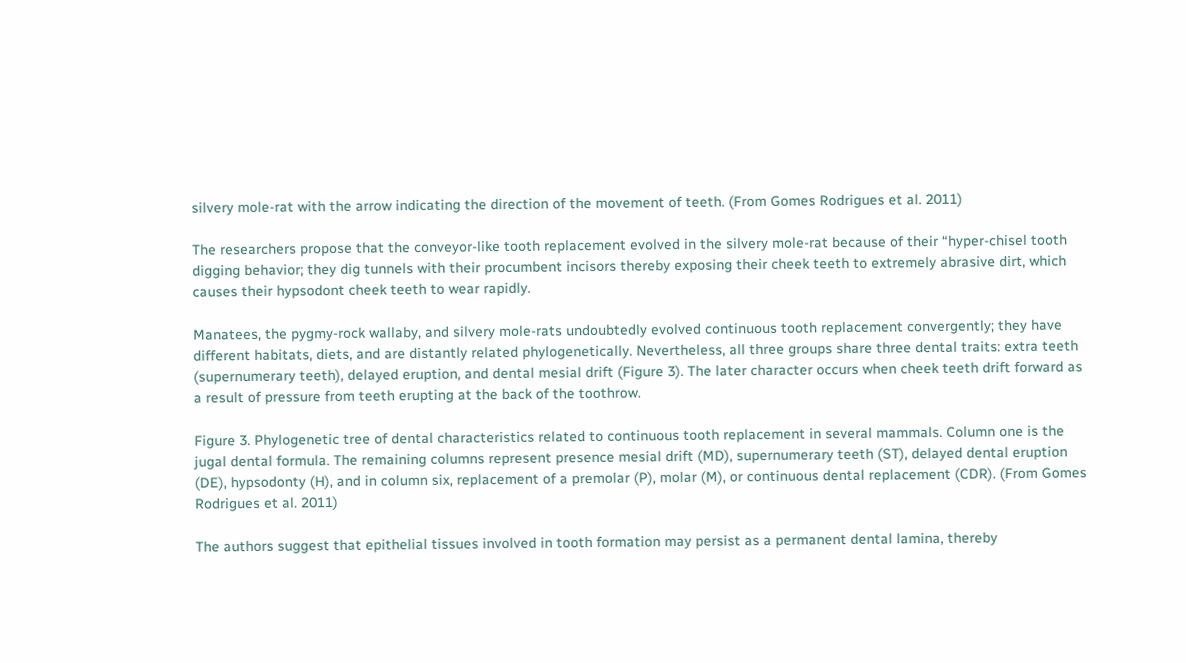silvery mole-rat with the arrow indicating the direction of the movement of teeth. (From Gomes Rodrigues et al. 2011)

The researchers propose that the conveyor-like tooth replacement evolved in the silvery mole-rat because of their “hyper-chisel tooth digging behavior; they dig tunnels with their procumbent incisors thereby exposing their cheek teeth to extremely abrasive dirt, which causes their hypsodont cheek teeth to wear rapidly.

Manatees, the pygmy-rock wallaby, and silvery mole-rats undoubtedly evolved continuous tooth replacement convergently; they have different habitats, diets, and are distantly related phylogenetically. Nevertheless, all three groups share three dental traits: extra teeth (supernumerary teeth), delayed eruption, and dental mesial drift (Figure 3). The later character occurs when cheek teeth drift forward as a result of pressure from teeth erupting at the back of the toothrow.

Figure 3. Phylogenetic tree of dental characteristics related to continuous tooth replacement in several mammals. Column one is the jugal dental formula. The remaining columns represent presence mesial drift (MD), supernumerary teeth (ST), delayed dental eruption (DE), hypsodonty (H), and in column six, replacement of a premolar (P), molar (M), or continuous dental replacement (CDR). (From Gomes Rodrigues et al. 2011)

The authors suggest that epithelial tissues involved in tooth formation may persist as a permanent dental lamina, thereby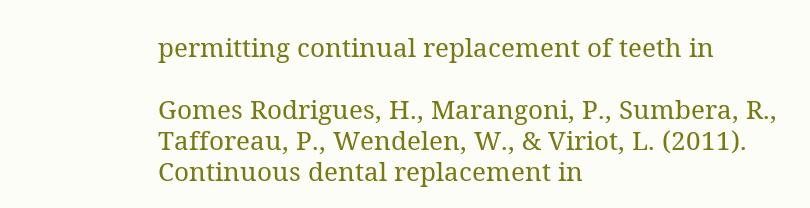permitting continual replacement of teeth in

Gomes Rodrigues, H., Marangoni, P., Sumbera, R., Tafforeau, P., Wendelen, W., & Viriot, L. (2011). Continuous dental replacement in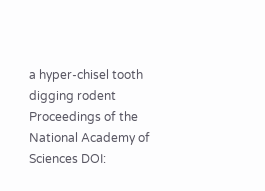a hyper-chisel tooth digging rodent Proceedings of the National Academy of Sciences DOI: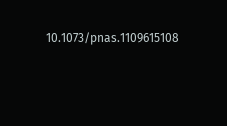10.1073/pnas.1109615108